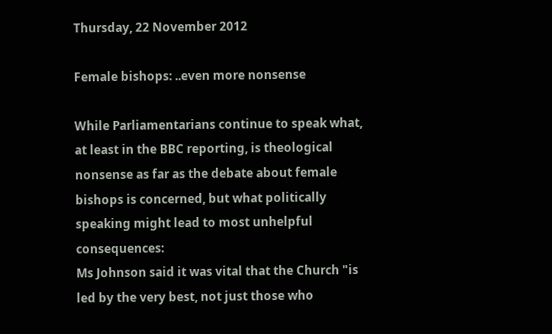Thursday, 22 November 2012

Female bishops: ..even more nonsense

While Parliamentarians continue to speak what, at least in the BBC reporting, is theological nonsense as far as the debate about female bishops is concerned, but what politically speaking might lead to most unhelpful consequences:
Ms Johnson said it was vital that the Church "is led by the very best, not just those who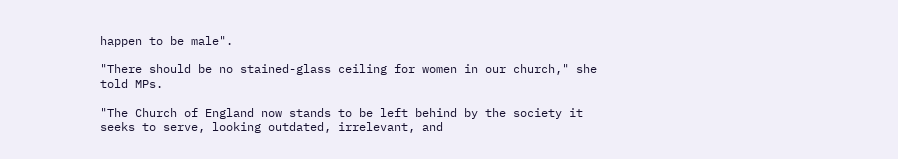happen to be male".

"There should be no stained-glass ceiling for women in our church," she told MPs.

"The Church of England now stands to be left behind by the society it seeks to serve, looking outdated, irrelevant, and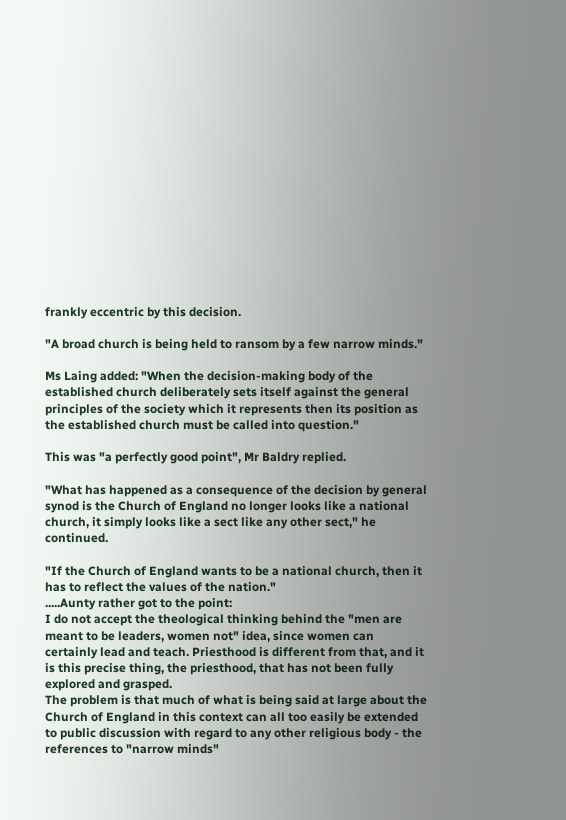frankly eccentric by this decision.

"A broad church is being held to ransom by a few narrow minds."

Ms Laing added: "When the decision-making body of the established church deliberately sets itself against the general principles of the society which it represents then its position as the established church must be called into question."

This was "a perfectly good point", Mr Baldry replied.

"What has happened as a consequence of the decision by general synod is the Church of England no longer looks like a national church, it simply looks like a sect like any other sect," he continued.

"If the Church of England wants to be a national church, then it has to reflect the values of the nation."
.....Aunty rather got to the point:
I do not accept the theological thinking behind the "men are meant to be leaders, women not" idea, since women can certainly lead and teach. Priesthood is different from that, and it is this precise thing, the priesthood, that has not been fully explored and grasped.
The problem is that much of what is being said at large about the Church of England in this context can all too easily be extended to public discussion with regard to any other religious body - the references to "narrow minds"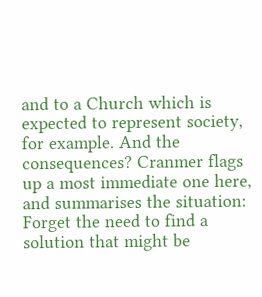and to a Church which is expected to represent society, for example. And the consequences? Cranmer flags up a most immediate one here, and summarises the situation:
Forget the need to find a solution that might be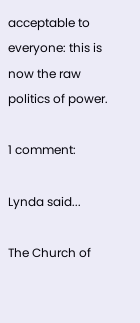acceptable to everyone: this is now the raw politics of power.

1 comment:

Lynda said...

The Church of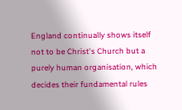England continually shows itself not to be Christ's Church but a purely human organisation, which decides their fundamental rules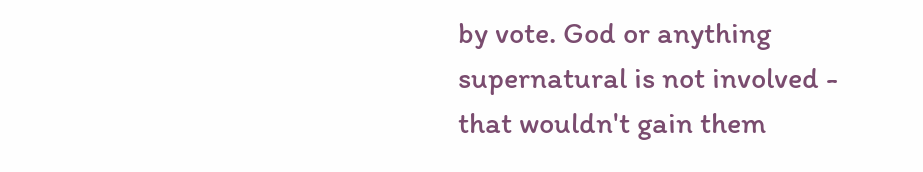by vote. God or anything supernatural is not involved - that wouldn't gain them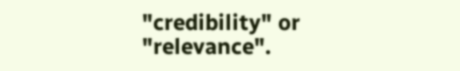"credibility" or "relevance".